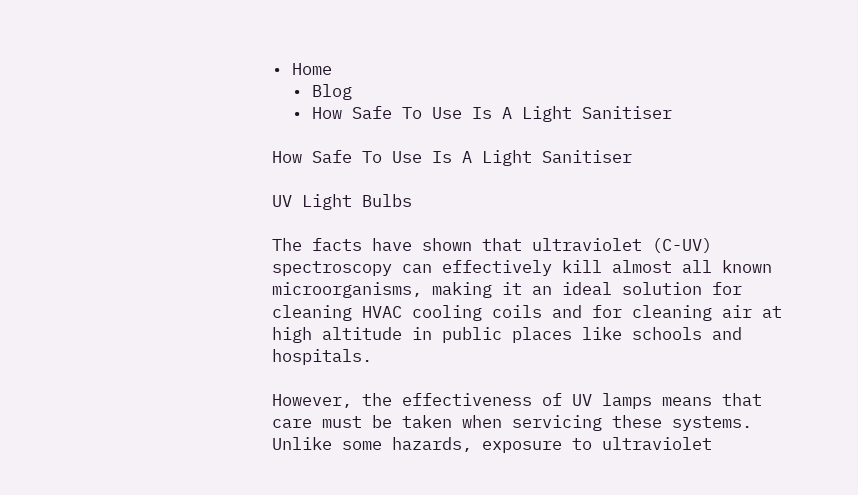• Home
  • Blog
  • How Safe To Use Is A Light Sanitiser

How Safe To Use Is A Light Sanitiser

UV Light Bulbs

The facts have shown that ultraviolet (C-UV) spectroscopy can effectively kill almost all known microorganisms, making it an ideal solution for cleaning HVAC cooling coils and for cleaning air at high altitude in public places like schools and hospitals.

However, the effectiveness of UV lamps means that care must be taken when servicing these systems. Unlike some hazards, exposure to ultraviolet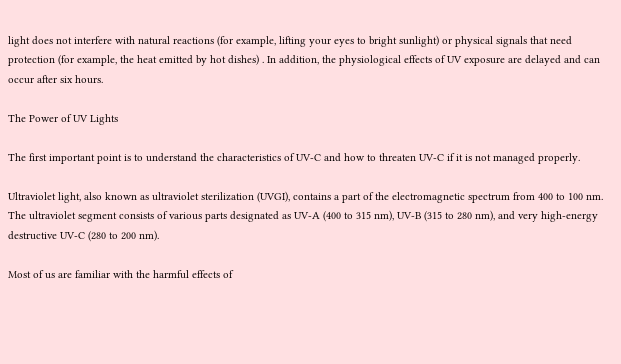light does not interfere with natural reactions (for example, lifting your eyes to bright sunlight) or physical signals that need protection (for example, the heat emitted by hot dishes) . In addition, the physiological effects of UV exposure are delayed and can occur after six hours.

The Power of UV Lights

The first important point is to understand the characteristics of UV-C and how to threaten UV-C if it is not managed properly.

Ultraviolet light, also known as ultraviolet sterilization (UVGI), contains a part of the electromagnetic spectrum from 400 to 100 nm. The ultraviolet segment consists of various parts designated as UV-A (400 to 315 nm), UV-B (315 to 280 nm), and very high-energy destructive UV-C (280 to 200 nm).

Most of us are familiar with the harmful effects of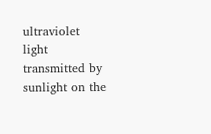ultraviolet light transmitted by sunlight on the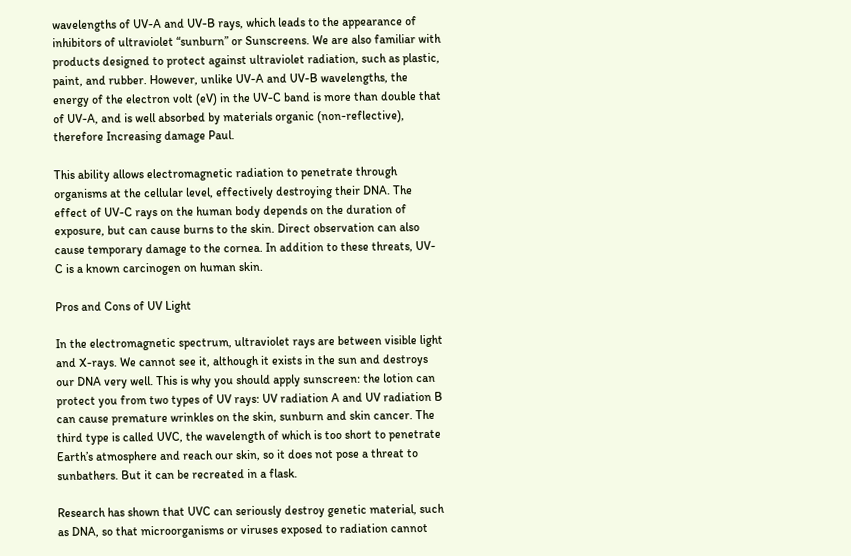wavelengths of UV-A and UV-B rays, which leads to the appearance of inhibitors of ultraviolet “sunburn” or Sunscreens. We are also familiar with products designed to protect against ultraviolet radiation, such as plastic, paint, and rubber. However, unlike UV-A and UV-B wavelengths, the energy of the electron volt (eV) in the UV-C band is more than double that of UV-A, and is well absorbed by materials organic (non-reflective), therefore Increasing damage Paul.

This ability allows electromagnetic radiation to penetrate through organisms at the cellular level, effectively destroying their DNA. The effect of UV-C rays on the human body depends on the duration of exposure, but can cause burns to the skin. Direct observation can also cause temporary damage to the cornea. In addition to these threats, UV-C is a known carcinogen on human skin.

Pros and Cons of UV Light

In the electromagnetic spectrum, ultraviolet rays are between visible light and X-rays. We cannot see it, although it exists in the sun and destroys our DNA very well. This is why you should apply sunscreen: the lotion can protect you from two types of UV rays: UV radiation A and UV radiation B can cause premature wrinkles on the skin, sunburn and skin cancer. The third type is called UVC, the wavelength of which is too short to penetrate Earth’s atmosphere and reach our skin, so it does not pose a threat to sunbathers. But it can be recreated in a flask.

Research has shown that UVC can seriously destroy genetic material, such as DNA, so that microorganisms or viruses exposed to radiation cannot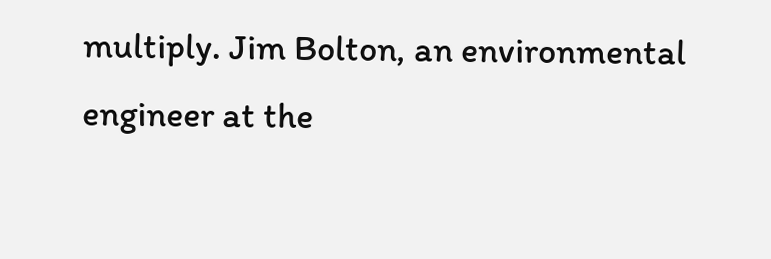multiply. Jim Bolton, an environmental engineer at the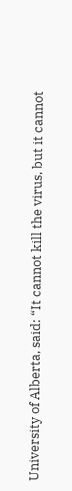University of Alberta, said: “It cannot kill the virus, but it cannot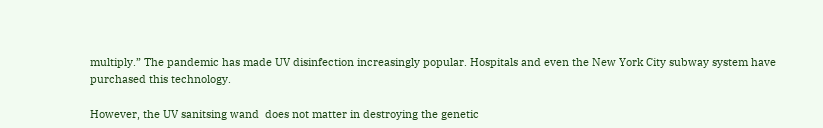multiply.” The pandemic has made UV disinfection increasingly popular. Hospitals and even the New York City subway system have purchased this technology.

However, the UV sanitsing wand  does not matter in destroying the genetic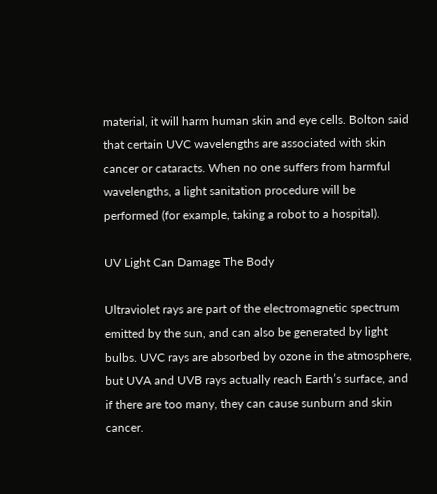material, it will harm human skin and eye cells. Bolton said that certain UVC wavelengths are associated with skin cancer or cataracts. When no one suffers from harmful wavelengths, a light sanitation procedure will be performed (for example, taking a robot to a hospital).

UV Light Can Damage The Body

Ultraviolet rays are part of the electromagnetic spectrum emitted by the sun, and can also be generated by light bulbs. UVC rays are absorbed by ozone in the atmosphere, but UVA and UVB rays actually reach Earth’s surface, and if there are too many, they can cause sunburn and skin cancer.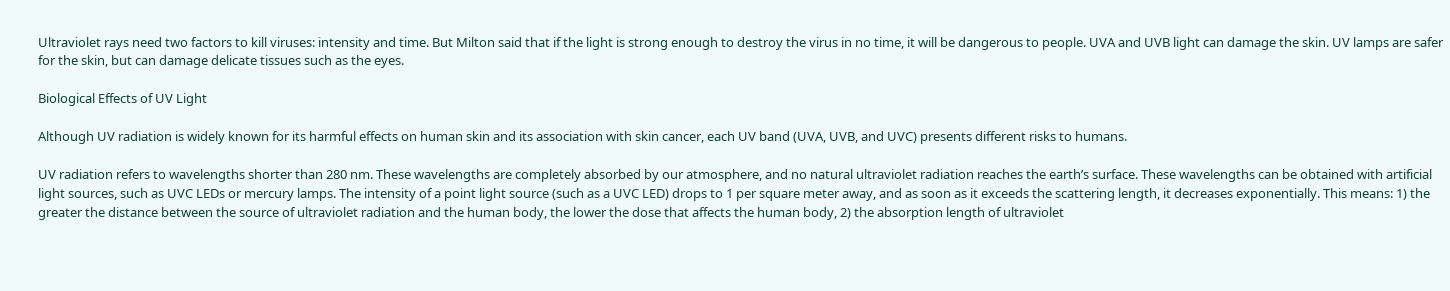Ultraviolet rays need two factors to kill viruses: intensity and time. But Milton said that if the light is strong enough to destroy the virus in no time, it will be dangerous to people. UVA and UVB light can damage the skin. UV lamps are safer for the skin, but can damage delicate tissues such as the eyes.

Biological Effects of UV Light

Although UV radiation is widely known for its harmful effects on human skin and its association with skin cancer, each UV band (UVA, UVB, and UVC) presents different risks to humans.

UV radiation refers to wavelengths shorter than 280 nm. These wavelengths are completely absorbed by our atmosphere, and no natural ultraviolet radiation reaches the earth’s surface. These wavelengths can be obtained with artificial light sources, such as UVC LEDs or mercury lamps. The intensity of a point light source (such as a UVC LED) drops to 1 per square meter away, and as soon as it exceeds the scattering length, it decreases exponentially. This means: 1) the greater the distance between the source of ultraviolet radiation and the human body, the lower the dose that affects the human body, 2) the absorption length of ultraviolet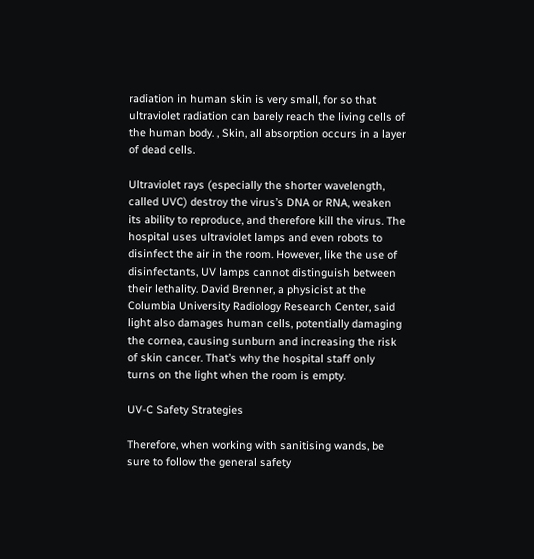radiation in human skin is very small, for so that ultraviolet radiation can barely reach the living cells of the human body. , Skin, all absorption occurs in a layer of dead cells.

Ultraviolet rays (especially the shorter wavelength, called UVC) destroy the virus’s DNA or RNA, weaken its ability to reproduce, and therefore kill the virus. The hospital uses ultraviolet lamps and even robots to disinfect the air in the room. However, like the use of disinfectants, UV lamps cannot distinguish between their lethality. David Brenner, a physicist at the Columbia University Radiology Research Center, said light also damages human cells, potentially damaging the cornea, causing sunburn and increasing the risk of skin cancer. That’s why the hospital staff only turns on the light when the room is empty.

UV-C Safety Strategies

Therefore, when working with sanitising wands, be sure to follow the general safety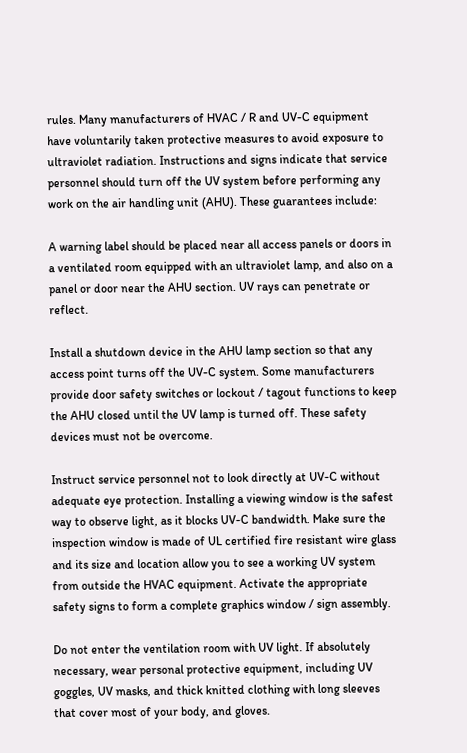rules. Many manufacturers of HVAC / R and UV-C equipment have voluntarily taken protective measures to avoid exposure to ultraviolet radiation. Instructions and signs indicate that service personnel should turn off the UV system before performing any work on the air handling unit (AHU). These guarantees include:

A warning label should be placed near all access panels or doors in a ventilated room equipped with an ultraviolet lamp, and also on a panel or door near the AHU section. UV rays can penetrate or reflect.

Install a shutdown device in the AHU lamp section so that any access point turns off the UV-C system. Some manufacturers provide door safety switches or lockout / tagout functions to keep the AHU closed until the UV lamp is turned off. These safety devices must not be overcome.

Instruct service personnel not to look directly at UV-C without adequate eye protection. Installing a viewing window is the safest way to observe light, as it blocks UV-C bandwidth. Make sure the inspection window is made of UL certified fire resistant wire glass and its size and location allow you to see a working UV system from outside the HVAC equipment. Activate the appropriate safety signs to form a complete graphics window / sign assembly.

Do not enter the ventilation room with UV light. If absolutely necessary, wear personal protective equipment, including UV goggles, UV masks, and thick knitted clothing with long sleeves that cover most of your body, and gloves.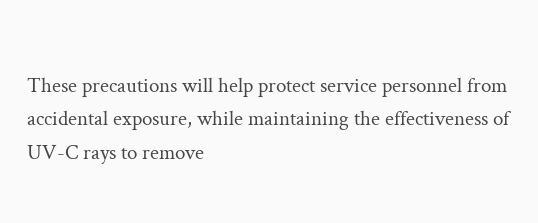These precautions will help protect service personnel from accidental exposure, while maintaining the effectiveness of UV-C rays to remove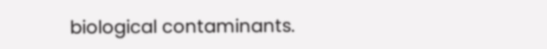biological contaminants.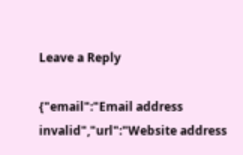Leave a Reply

{"email":"Email address invalid","url":"Website address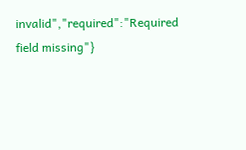invalid","required":"Required field missing"}